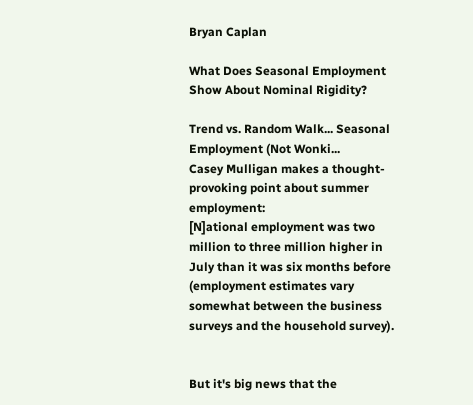Bryan Caplan

What Does Seasonal Employment Show About Nominal Rigidity?

Trend vs. Random Walk... Seasonal Employment (Not Wonki...
Casey Mulligan makes a thought-provoking point about summer employment:
[N]ational employment was two million to three million higher in July than it was six months before (employment estimates vary somewhat between the business surveys and the household survey).


But it's big news that the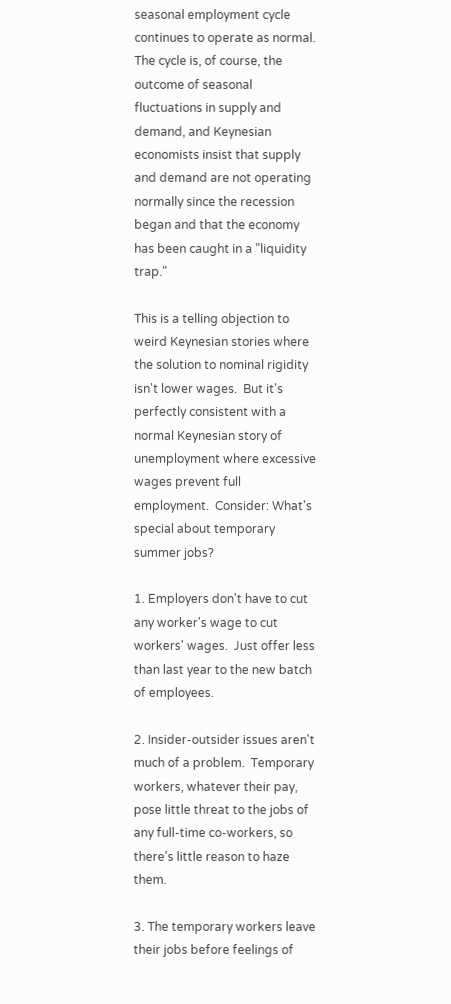seasonal employment cycle continues to operate as normal. The cycle is, of course, the outcome of seasonal fluctuations in supply and demand, and Keynesian economists insist that supply and demand are not operating normally since the recession began and that the economy has been caught in a "liquidity trap."

This is a telling objection to weird Keynesian stories where the solution to nominal rigidity isn't lower wages.  But it's perfectly consistent with a normal Keynesian story of unemployment where excessive wages prevent full employment.  Consider: What's special about temporary summer jobs?

1. Employers don't have to cut any worker's wage to cut workers' wages.  Just offer less than last year to the new batch of employees.

2. Insider-outsider issues aren't much of a problem.  Temporary workers, whatever their pay, pose little threat to the jobs of any full-time co-workers, so there's little reason to haze them.

3. The temporary workers leave their jobs before feelings of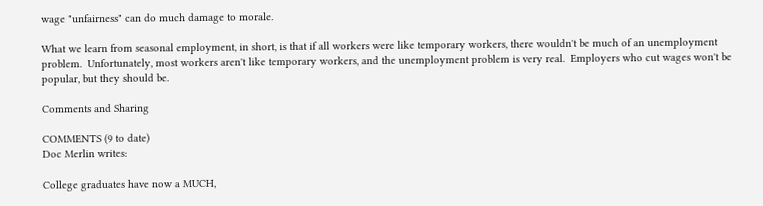wage "unfairness" can do much damage to morale.

What we learn from seasonal employment, in short, is that if all workers were like temporary workers, there wouldn't be much of an unemployment problem.  Unfortunately, most workers aren't like temporary workers, and the unemployment problem is very real.  Employers who cut wages won't be popular, but they should be.

Comments and Sharing

COMMENTS (9 to date)
Doc Merlin writes:

College graduates have now a MUCH,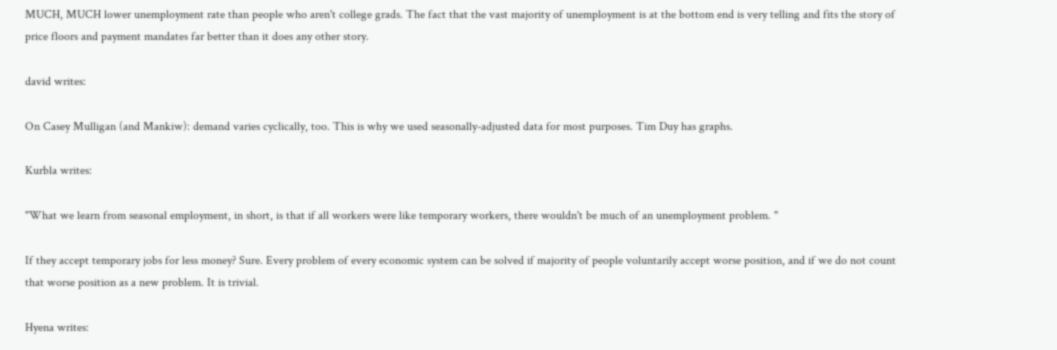MUCH, MUCH lower unemployment rate than people who aren't college grads. The fact that the vast majority of unemployment is at the bottom end is very telling and fits the story of price floors and payment mandates far better than it does any other story.

david writes:

On Casey Mulligan (and Mankiw): demand varies cyclically, too. This is why we used seasonally-adjusted data for most purposes. Tim Duy has graphs.

Kurbla writes:

"What we learn from seasonal employment, in short, is that if all workers were like temporary workers, there wouldn't be much of an unemployment problem. "

If they accept temporary jobs for less money? Sure. Every problem of every economic system can be solved if majority of people voluntarily accept worse position, and if we do not count that worse position as a new problem. It is trivial.

Hyena writes: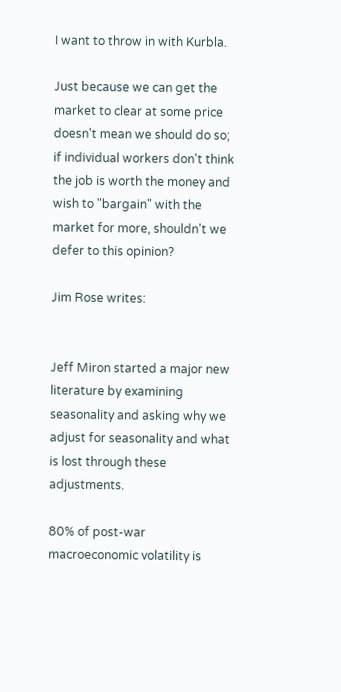I want to throw in with Kurbla.

Just because we can get the market to clear at some price doesn't mean we should do so; if individual workers don't think the job is worth the money and wish to "bargain" with the market for more, shouldn't we defer to this opinion?

Jim Rose writes:


Jeff Miron started a major new literature by examining seasonality and asking why we adjust for seasonality and what is lost through these adjustments.

80% of post-war macroeconomic volatility is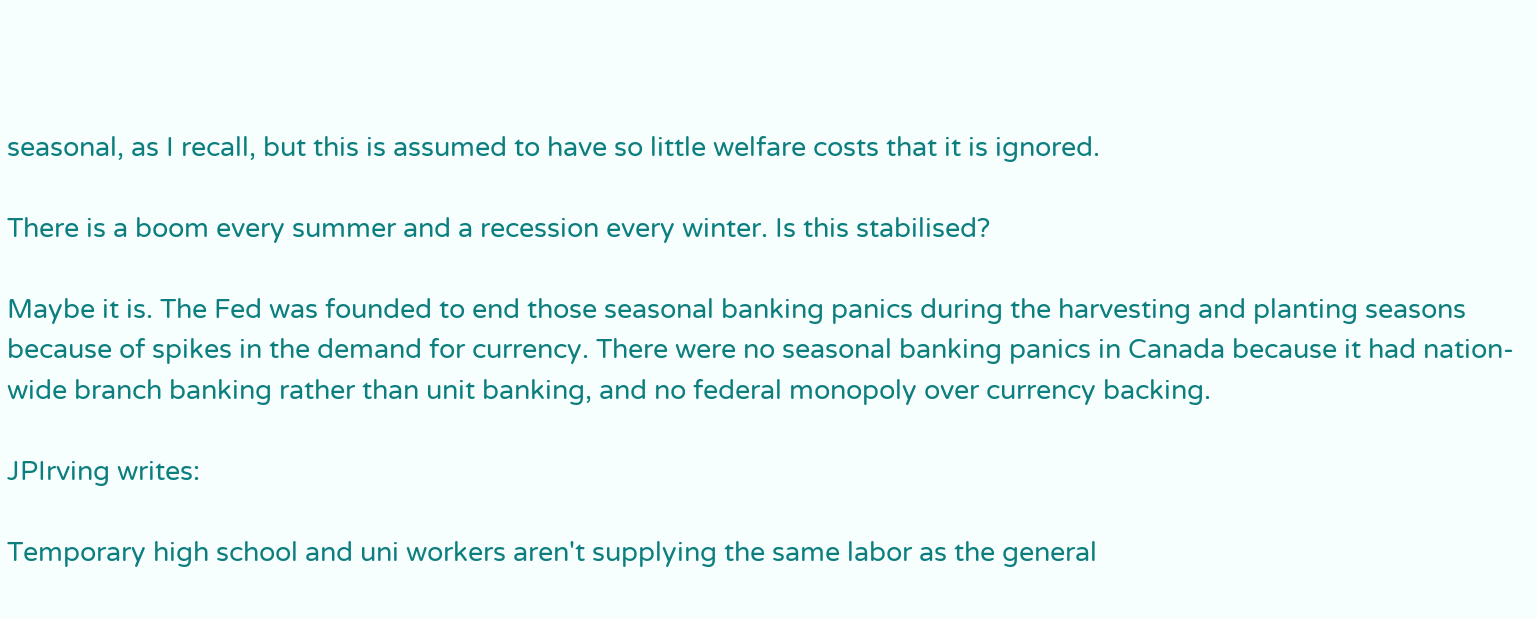seasonal, as I recall, but this is assumed to have so little welfare costs that it is ignored.

There is a boom every summer and a recession every winter. Is this stabilised?

Maybe it is. The Fed was founded to end those seasonal banking panics during the harvesting and planting seasons because of spikes in the demand for currency. There were no seasonal banking panics in Canada because it had nation-wide branch banking rather than unit banking, and no federal monopoly over currency backing.

JPIrving writes:

Temporary high school and uni workers aren't supplying the same labor as the general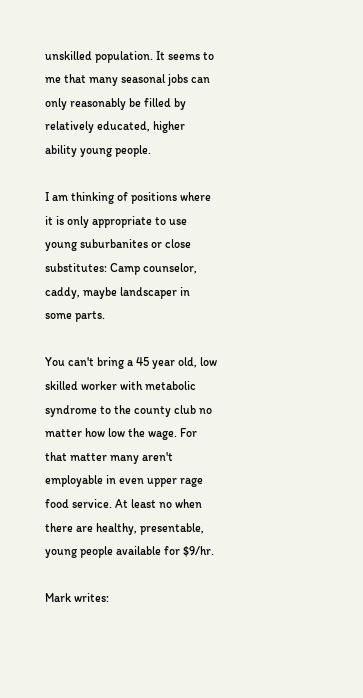unskilled population. It seems to me that many seasonal jobs can only reasonably be filled by relatively educated, higher ability young people.

I am thinking of positions where it is only appropriate to use young suburbanites or close substitutes: Camp counselor, caddy, maybe landscaper in some parts.

You can't bring a 45 year old, low skilled worker with metabolic syndrome to the county club no matter how low the wage. For that matter many aren't employable in even upper rage food service. At least no when there are healthy, presentable, young people available for $9/hr.

Mark writes: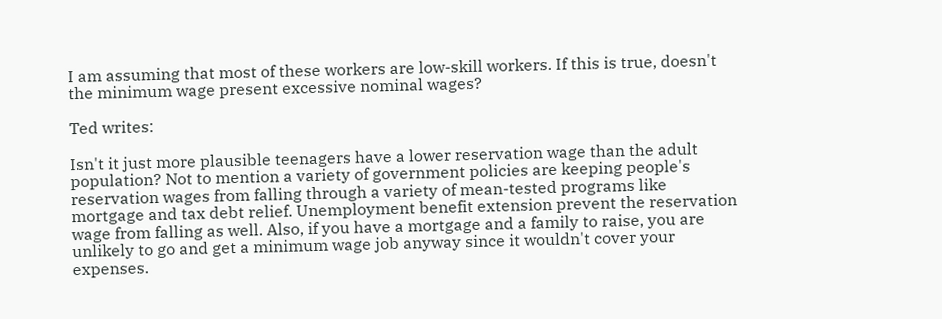I am assuming that most of these workers are low-skill workers. If this is true, doesn't the minimum wage present excessive nominal wages?

Ted writes:

Isn't it just more plausible teenagers have a lower reservation wage than the adult population? Not to mention a variety of government policies are keeping people's reservation wages from falling through a variety of mean-tested programs like mortgage and tax debt relief. Unemployment benefit extension prevent the reservation wage from falling as well. Also, if you have a mortgage and a family to raise, you are unlikely to go and get a minimum wage job anyway since it wouldn't cover your expenses.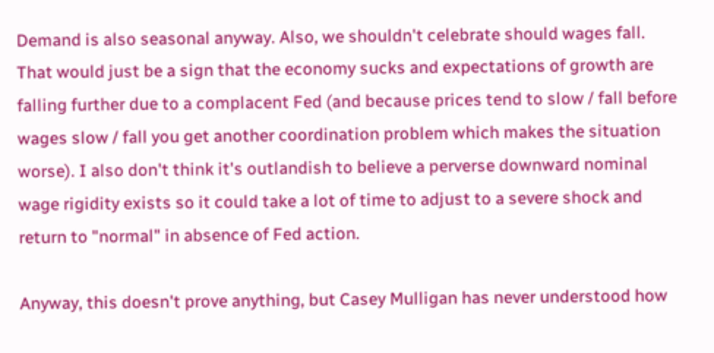Demand is also seasonal anyway. Also, we shouldn't celebrate should wages fall. That would just be a sign that the economy sucks and expectations of growth are falling further due to a complacent Fed (and because prices tend to slow / fall before wages slow / fall you get another coordination problem which makes the situation worse). I also don't think it's outlandish to believe a perverse downward nominal wage rigidity exists so it could take a lot of time to adjust to a severe shock and return to "normal" in absence of Fed action.

Anyway, this doesn't prove anything, but Casey Mulligan has never understood how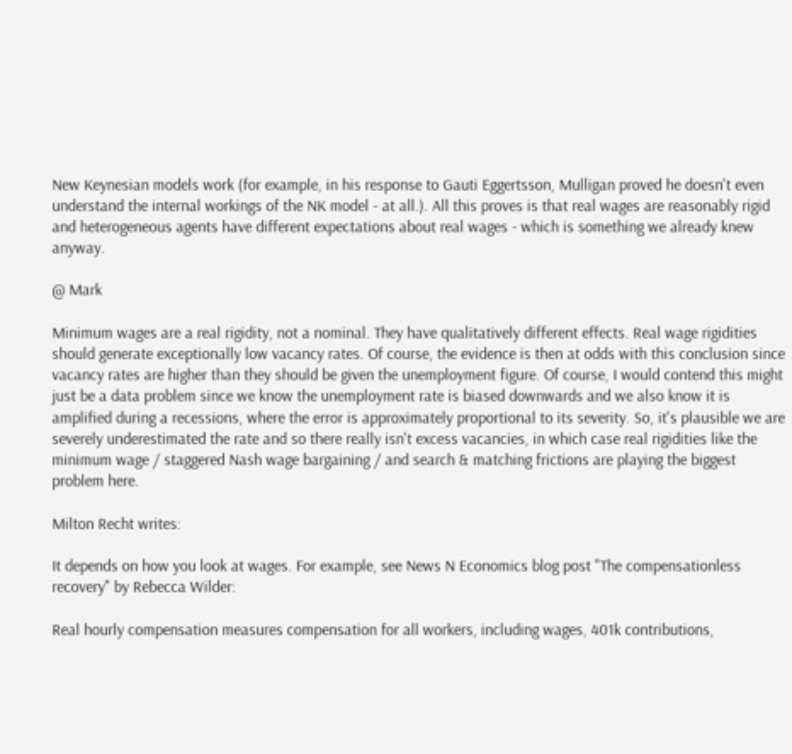New Keynesian models work (for example, in his response to Gauti Eggertsson, Mulligan proved he doesn't even understand the internal workings of the NK model - at all.). All this proves is that real wages are reasonably rigid and heterogeneous agents have different expectations about real wages - which is something we already knew anyway.

@ Mark

Minimum wages are a real rigidity, not a nominal. They have qualitatively different effects. Real wage rigidities should generate exceptionally low vacancy rates. Of course, the evidence is then at odds with this conclusion since vacancy rates are higher than they should be given the unemployment figure. Of course, I would contend this might just be a data problem since we know the unemployment rate is biased downwards and we also know it is amplified during a recessions, where the error is approximately proportional to its severity. So, it's plausible we are severely underestimated the rate and so there really isn't excess vacancies, in which case real rigidities like the minimum wage / staggered Nash wage bargaining / and search & matching frictions are playing the biggest problem here.

Milton Recht writes:

It depends on how you look at wages. For example, see News N Economics blog post "The compensationless recovery" by Rebecca Wilder:

Real hourly compensation measures compensation for all workers, including wages, 401k contributions,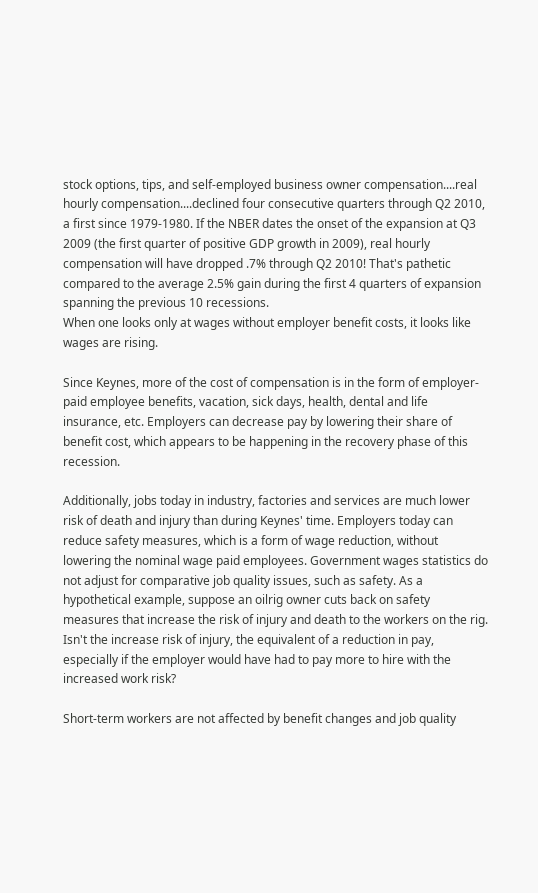stock options, tips, and self-employed business owner compensation....real hourly compensation....declined four consecutive quarters through Q2 2010, a first since 1979-1980. If the NBER dates the onset of the expansion at Q3 2009 (the first quarter of positive GDP growth in 2009), real hourly compensation will have dropped .7% through Q2 2010! That's pathetic compared to the average 2.5% gain during the first 4 quarters of expansion spanning the previous 10 recessions.
When one looks only at wages without employer benefit costs, it looks like wages are rising.

Since Keynes, more of the cost of compensation is in the form of employer-paid employee benefits, vacation, sick days, health, dental and life insurance, etc. Employers can decrease pay by lowering their share of benefit cost, which appears to be happening in the recovery phase of this recession.

Additionally, jobs today in industry, factories and services are much lower risk of death and injury than during Keynes' time. Employers today can reduce safety measures, which is a form of wage reduction, without lowering the nominal wage paid employees. Government wages statistics do not adjust for comparative job quality issues, such as safety. As a hypothetical example, suppose an oilrig owner cuts back on safety measures that increase the risk of injury and death to the workers on the rig. Isn't the increase risk of injury, the equivalent of a reduction in pay, especially if the employer would have had to pay more to hire with the increased work risk?

Short-term workers are not affected by benefit changes and job quality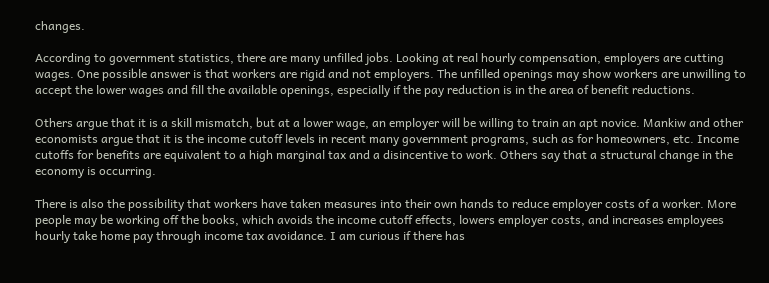changes.

According to government statistics, there are many unfilled jobs. Looking at real hourly compensation, employers are cutting wages. One possible answer is that workers are rigid and not employers. The unfilled openings may show workers are unwilling to accept the lower wages and fill the available openings, especially if the pay reduction is in the area of benefit reductions.

Others argue that it is a skill mismatch, but at a lower wage, an employer will be willing to train an apt novice. Mankiw and other economists argue that it is the income cutoff levels in recent many government programs, such as for homeowners, etc. Income cutoffs for benefits are equivalent to a high marginal tax and a disincentive to work. Others say that a structural change in the economy is occurring.

There is also the possibility that workers have taken measures into their own hands to reduce employer costs of a worker. More people may be working off the books, which avoids the income cutoff effects, lowers employer costs, and increases employees hourly take home pay through income tax avoidance. I am curious if there has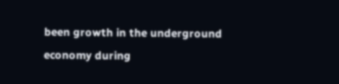been growth in the underground economy during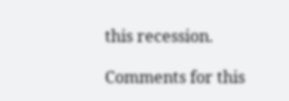this recession.

Comments for this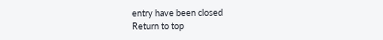entry have been closed
Return to top